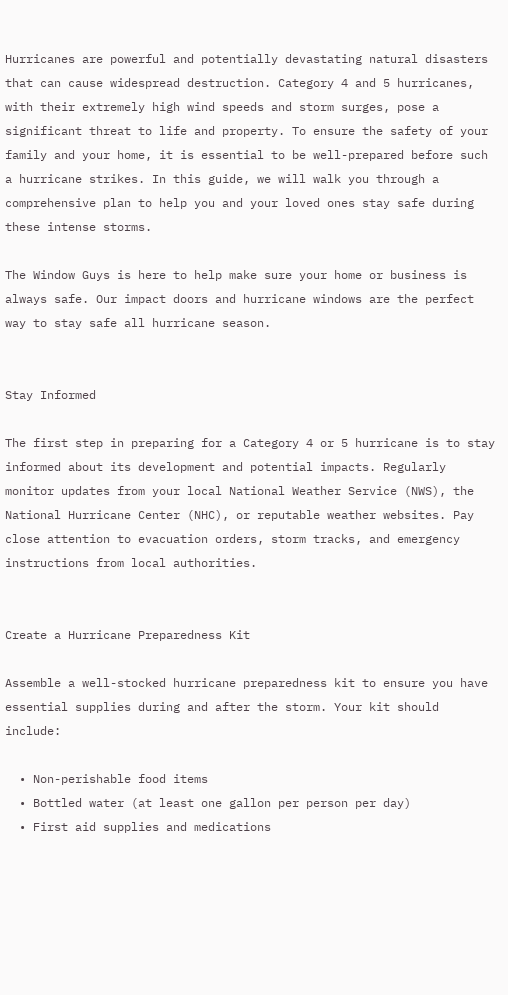Hurricanes are powerful and potentially devastating natural disasters that can cause widespread destruction. Category 4 and 5 hurricanes, with their extremely high wind speeds and storm surges, pose a significant threat to life and property. To ensure the safety of your family and your home, it is essential to be well-prepared before such a hurricane strikes. In this guide, we will walk you through a comprehensive plan to help you and your loved ones stay safe during these intense storms.

The Window Guys is here to help make sure your home or business is always safe. Our impact doors and hurricane windows are the perfect way to stay safe all hurricane season.


Stay Informed

The first step in preparing for a Category 4 or 5 hurricane is to stay informed about its development and potential impacts. Regularly monitor updates from your local National Weather Service (NWS), the National Hurricane Center (NHC), or reputable weather websites. Pay close attention to evacuation orders, storm tracks, and emergency instructions from local authorities.


Create a Hurricane Preparedness Kit

Assemble a well-stocked hurricane preparedness kit to ensure you have essential supplies during and after the storm. Your kit should include:

  • Non-perishable food items
  • Bottled water (at least one gallon per person per day)
  • First aid supplies and medications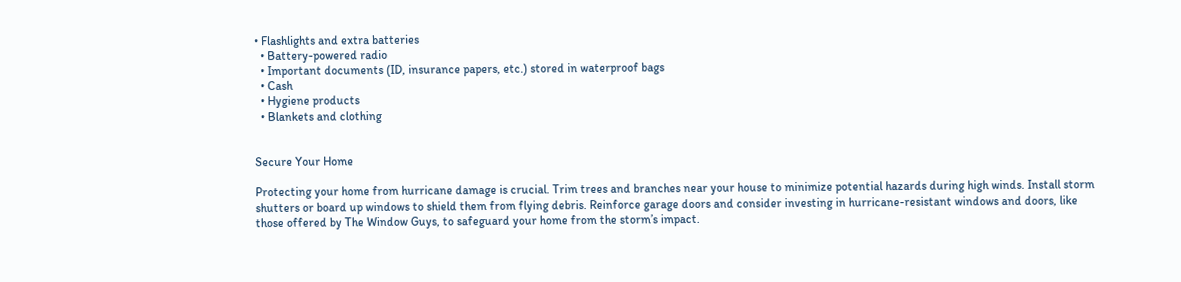• Flashlights and extra batteries
  • Battery-powered radio
  • Important documents (ID, insurance papers, etc.) stored in waterproof bags
  • Cash
  • Hygiene products
  • Blankets and clothing


Secure Your Home

Protecting your home from hurricane damage is crucial. Trim trees and branches near your house to minimize potential hazards during high winds. Install storm shutters or board up windows to shield them from flying debris. Reinforce garage doors and consider investing in hurricane-resistant windows and doors, like those offered by The Window Guys, to safeguard your home from the storm’s impact.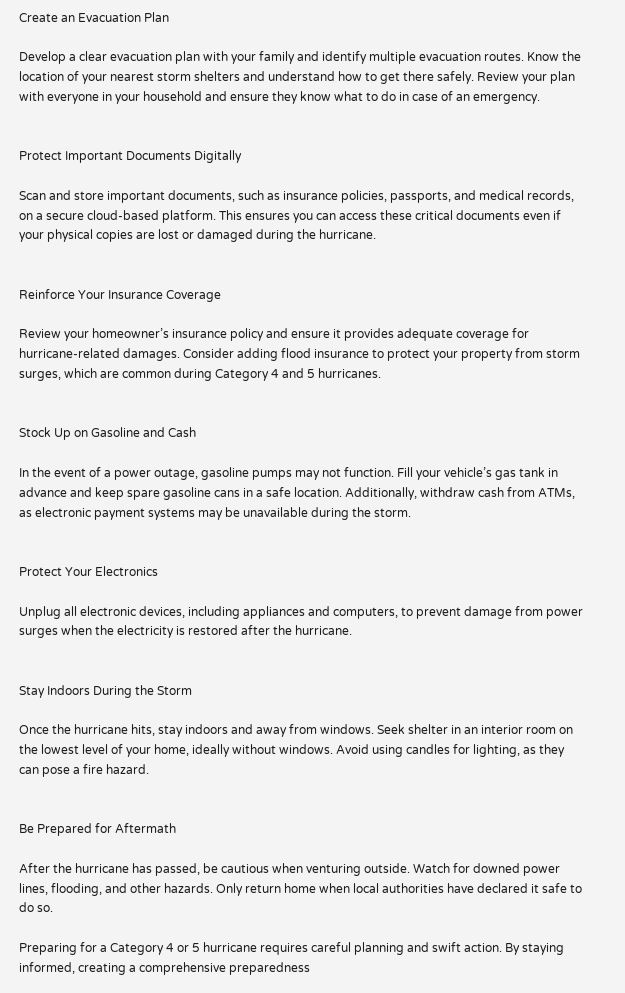Create an Evacuation Plan

Develop a clear evacuation plan with your family and identify multiple evacuation routes. Know the location of your nearest storm shelters and understand how to get there safely. Review your plan with everyone in your household and ensure they know what to do in case of an emergency.


Protect Important Documents Digitally

Scan and store important documents, such as insurance policies, passports, and medical records, on a secure cloud-based platform. This ensures you can access these critical documents even if your physical copies are lost or damaged during the hurricane.


Reinforce Your Insurance Coverage

Review your homeowner’s insurance policy and ensure it provides adequate coverage for hurricane-related damages. Consider adding flood insurance to protect your property from storm surges, which are common during Category 4 and 5 hurricanes.


Stock Up on Gasoline and Cash

In the event of a power outage, gasoline pumps may not function. Fill your vehicle’s gas tank in advance and keep spare gasoline cans in a safe location. Additionally, withdraw cash from ATMs, as electronic payment systems may be unavailable during the storm.


Protect Your Electronics

Unplug all electronic devices, including appliances and computers, to prevent damage from power surges when the electricity is restored after the hurricane.


Stay Indoors During the Storm

Once the hurricane hits, stay indoors and away from windows. Seek shelter in an interior room on the lowest level of your home, ideally without windows. Avoid using candles for lighting, as they can pose a fire hazard.


Be Prepared for Aftermath

After the hurricane has passed, be cautious when venturing outside. Watch for downed power lines, flooding, and other hazards. Only return home when local authorities have declared it safe to do so.

Preparing for a Category 4 or 5 hurricane requires careful planning and swift action. By staying informed, creating a comprehensive preparedness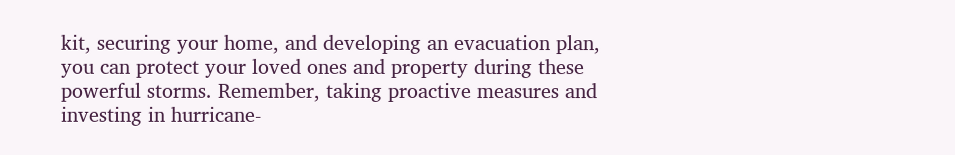kit, securing your home, and developing an evacuation plan, you can protect your loved ones and property during these powerful storms. Remember, taking proactive measures and investing in hurricane-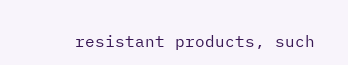resistant products, such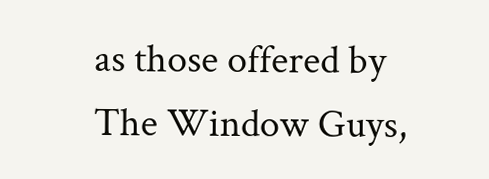as those offered by The Window Guys,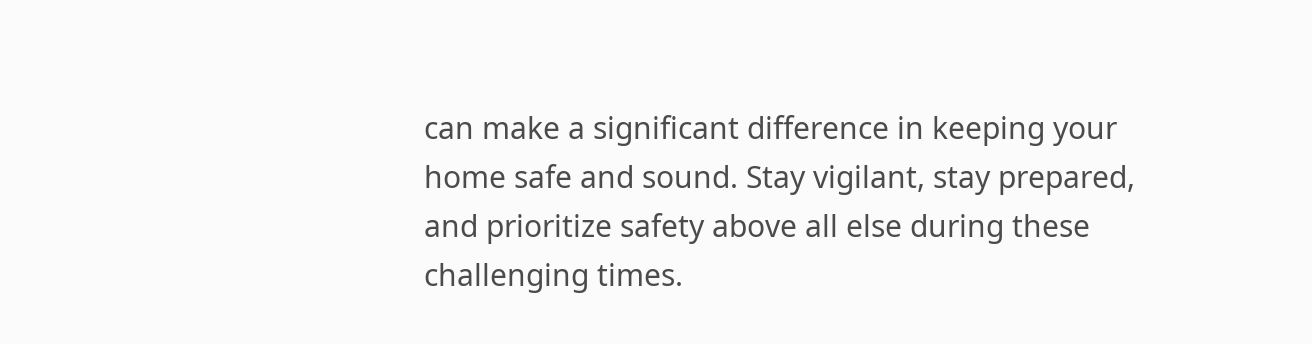can make a significant difference in keeping your home safe and sound. Stay vigilant, stay prepared, and prioritize safety above all else during these challenging times.